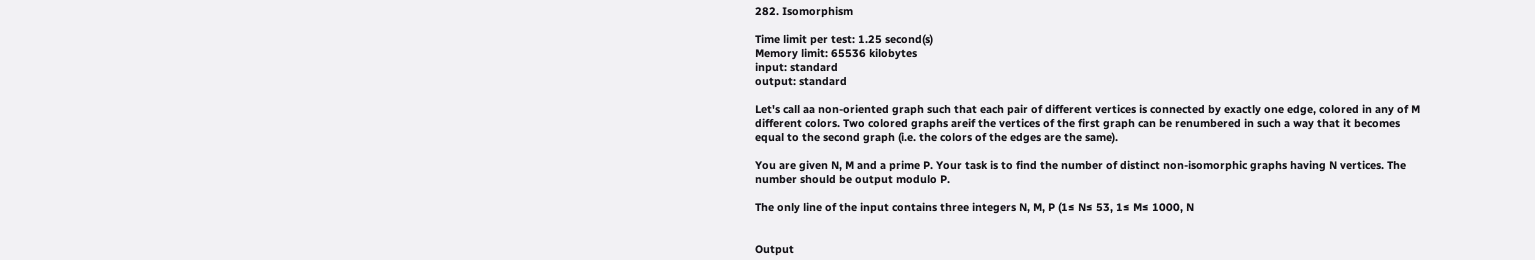282. Isomorphism

Time limit per test: 1.25 second(s)
Memory limit: 65536 kilobytes
input: standard
output: standard

Let's call aa non-oriented graph such that each pair of different vertices is connected by exactly one edge, colored in any of M different colors. Two colored graphs areif the vertices of the first graph can be renumbered in such a way that it becomes equal to the second graph (i.e. the colors of the edges are the same).

You are given N, M and a prime P. Your task is to find the number of distinct non-isomorphic graphs having N vertices. The number should be output modulo P.

The only line of the input contains three integers N, M, P (1≤ N≤ 53, 1≤ M≤ 1000, N


Output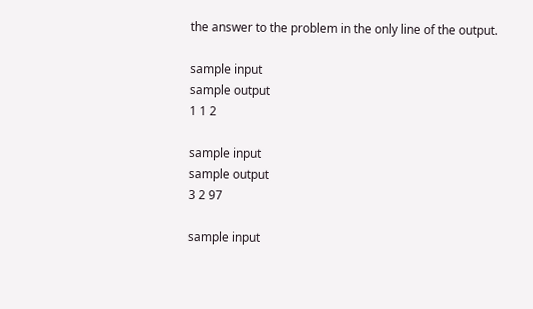the answer to the problem in the only line of the output.

sample input
sample output
1 1 2

sample input
sample output
3 2 97

sample input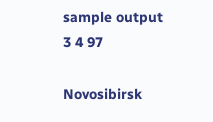sample output
3 4 97

Novosibirsk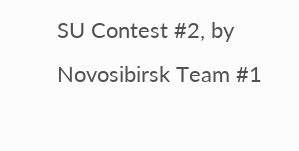SU Contest #2, by Novosibirsk Team #1